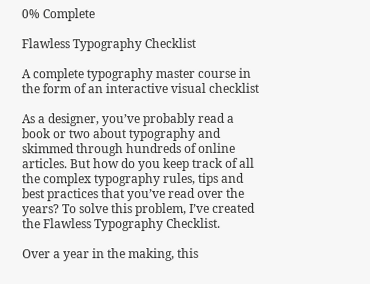0% Complete

Flawless Typography Checklist

A complete typography master course in the form of an interactive visual checklist

As a designer, you’ve probably read a book or two about typography and skimmed through hundreds of online articles. But how do you keep track of all the complex typography rules, tips and best practices that you’ve read over the years? To solve this problem, I’ve created the Flawless Typography Checklist.

Over a year in the making, this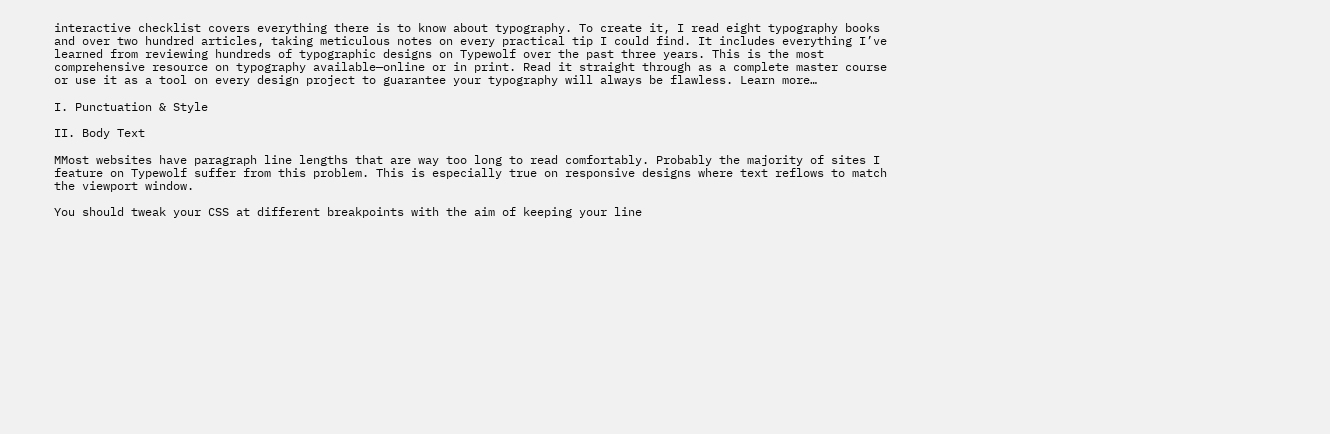interactive checklist covers everything there is to know about typography. To create it, I read eight typography books and over two hundred articles, taking meticulous notes on every practical tip I could find. It includes everything I’ve learned from reviewing hundreds of typographic designs on Typewolf over the past three years. This is the most comprehensive resource on typography available—online or in print. Read it straight through as a complete master course or use it as a tool on every design project to guarantee your typography will always be flawless. Learn more…

I. Punctuation & Style

II. Body Text

MMost websites have paragraph line lengths that are way too long to read comfortably. Probably the majority of sites I feature on Typewolf suffer from this problem. This is especially true on responsive designs where text reflows to match the viewport window.

You should tweak your CSS at different breakpoints with the aim of keeping your line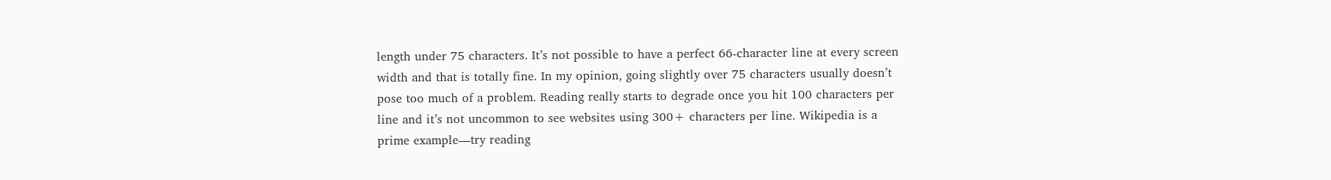length under 75 characters. It’s not possible to have a perfect 66-character line at every screen width and that is totally fine. In my opinion, going slightly over 75 characters usually doesn’t pose too much of a problem. Reading really starts to degrade once you hit 100 characters per line and it’s not uncommon to see websites using 300+ characters per line. Wikipedia is a prime example—try reading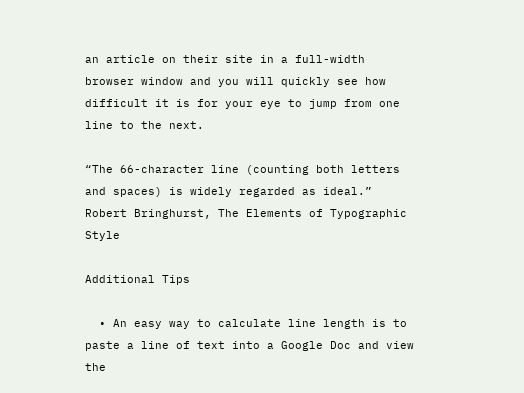an article on their site in a full-width browser window and you will quickly see how difficult it is for your eye to jump from one line to the next.

“The 66-character line (counting both letters and spaces) is widely regarded as ideal.” Robert Bringhurst, The Elements of Typographic Style

Additional Tips

  • An easy way to calculate line length is to paste a line of text into a Google Doc and view the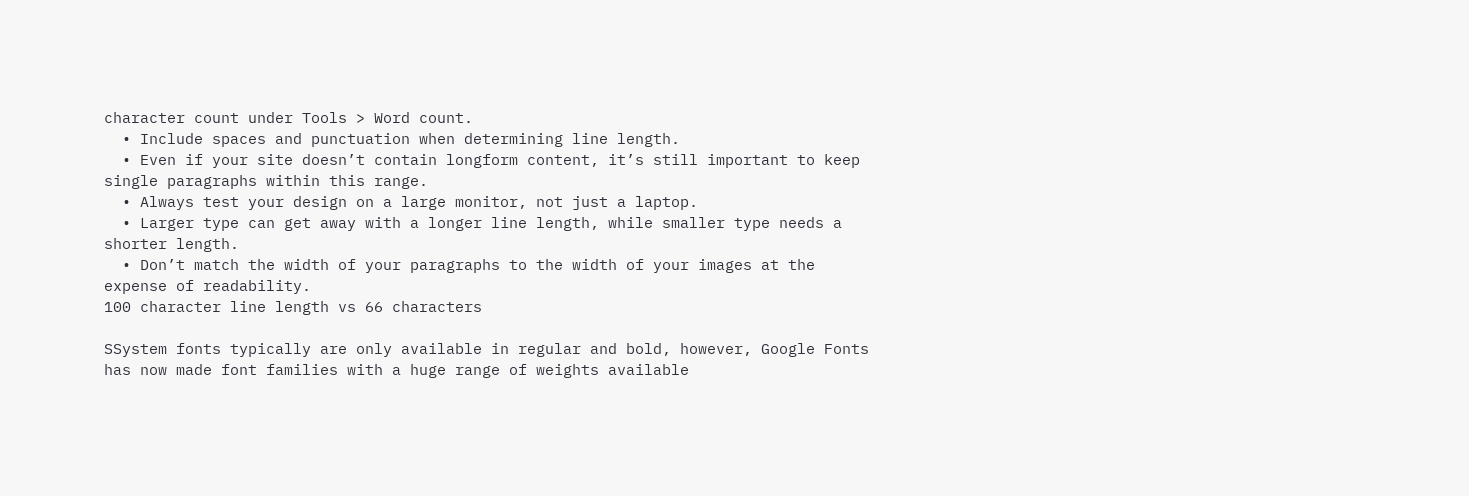character count under Tools > Word count.
  • Include spaces and punctuation when determining line length.
  • Even if your site doesn’t contain longform content, it’s still important to keep single paragraphs within this range.
  • Always test your design on a large monitor, not just a laptop.
  • Larger type can get away with a longer line length, while smaller type needs a shorter length.
  • Don’t match the width of your paragraphs to the width of your images at the expense of readability.
100 character line length vs 66 characters

SSystem fonts typically are only available in regular and bold, however, Google Fonts has now made font families with a huge range of weights available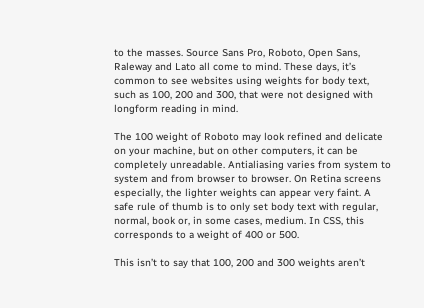to the masses. Source Sans Pro, Roboto, Open Sans, Raleway and Lato all come to mind. These days, it’s common to see websites using weights for body text, such as 100, 200 and 300, that were not designed with longform reading in mind.

The 100 weight of Roboto may look refined and delicate on your machine, but on other computers, it can be completely unreadable. Antialiasing varies from system to system and from browser to browser. On Retina screens especially, the lighter weights can appear very faint. A safe rule of thumb is to only set body text with regular, normal, book or, in some cases, medium. In CSS, this corresponds to a weight of 400 or 500.

This isn’t to say that 100, 200 and 300 weights aren’t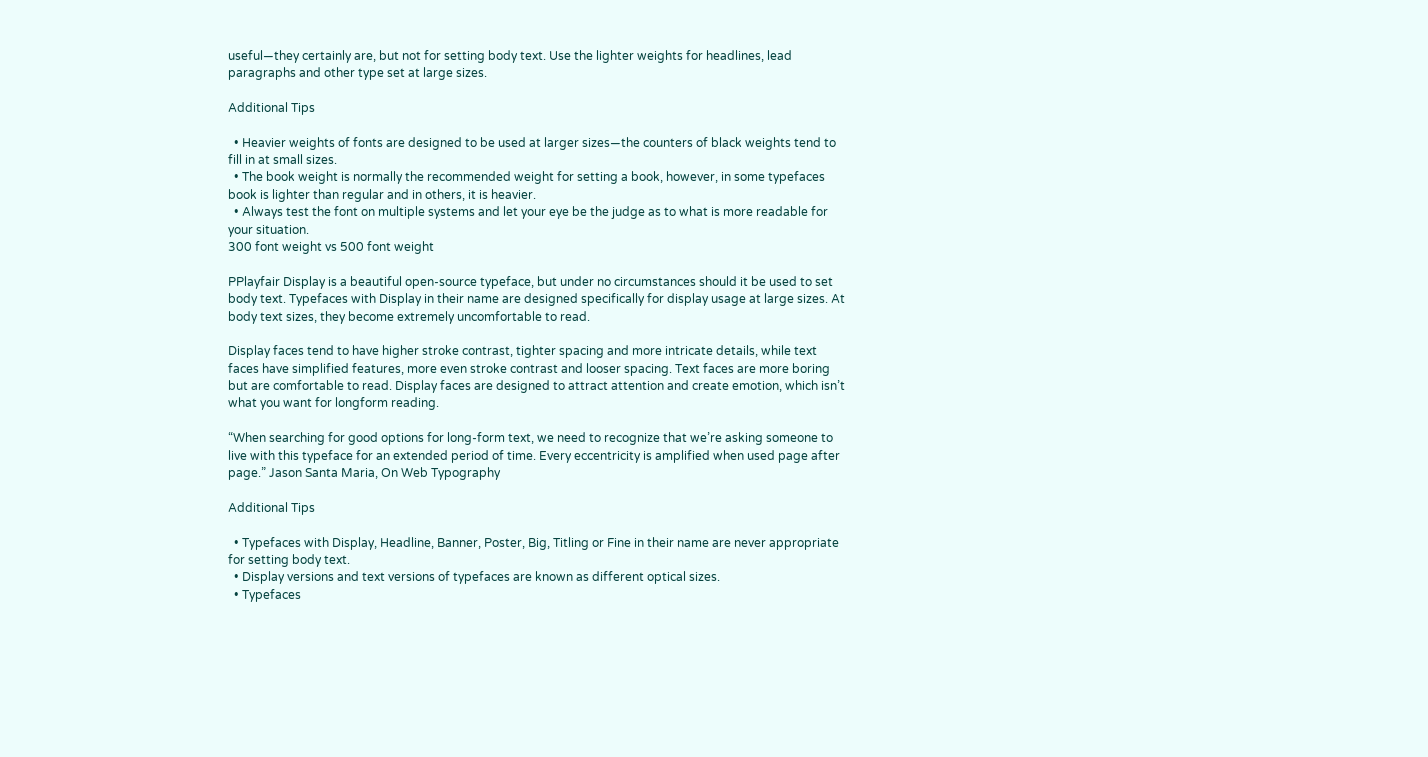useful—they certainly are, but not for setting body text. Use the lighter weights for headlines, lead paragraphs and other type set at large sizes.

Additional Tips

  • Heavier weights of fonts are designed to be used at larger sizes—the counters of black weights tend to fill in at small sizes.
  • The book weight is normally the recommended weight for setting a book, however, in some typefaces book is lighter than regular and in others, it is heavier.
  • Always test the font on multiple systems and let your eye be the judge as to what is more readable for your situation.
300 font weight vs 500 font weight

PPlayfair Display is a beautiful open-source typeface, but under no circumstances should it be used to set body text. Typefaces with Display in their name are designed specifically for display usage at large sizes. At body text sizes, they become extremely uncomfortable to read.

Display faces tend to have higher stroke contrast, tighter spacing and more intricate details, while text faces have simplified features, more even stroke contrast and looser spacing. Text faces are more boring but are comfortable to read. Display faces are designed to attract attention and create emotion, which isn’t what you want for longform reading.

“When searching for good options for long-form text, we need to recognize that we’re asking someone to live with this typeface for an extended period of time. Every eccentricity is amplified when used page after page.” Jason Santa Maria, On Web Typography

Additional Tips

  • Typefaces with Display, Headline, Banner, Poster, Big, Titling or Fine in their name are never appropriate for setting body text.
  • Display versions and text versions of typefaces are known as different optical sizes.
  • Typefaces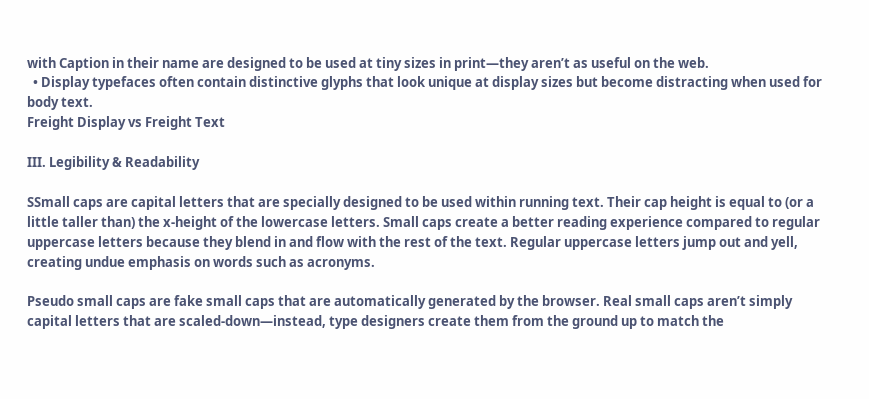with Caption in their name are designed to be used at tiny sizes in print—they aren’t as useful on the web.
  • Display typefaces often contain distinctive glyphs that look unique at display sizes but become distracting when used for body text.
Freight Display vs Freight Text

III. Legibility & Readability

SSmall caps are capital letters that are specially designed to be used within running text. Their cap height is equal to (or a little taller than) the x-height of the lowercase letters. Small caps create a better reading experience compared to regular uppercase letters because they blend in and flow with the rest of the text. Regular uppercase letters jump out and yell, creating undue emphasis on words such as acronyms.

Pseudo small caps are fake small caps that are automatically generated by the browser. Real small caps aren’t simply capital letters that are scaled-down—instead, type designers create them from the ground up to match the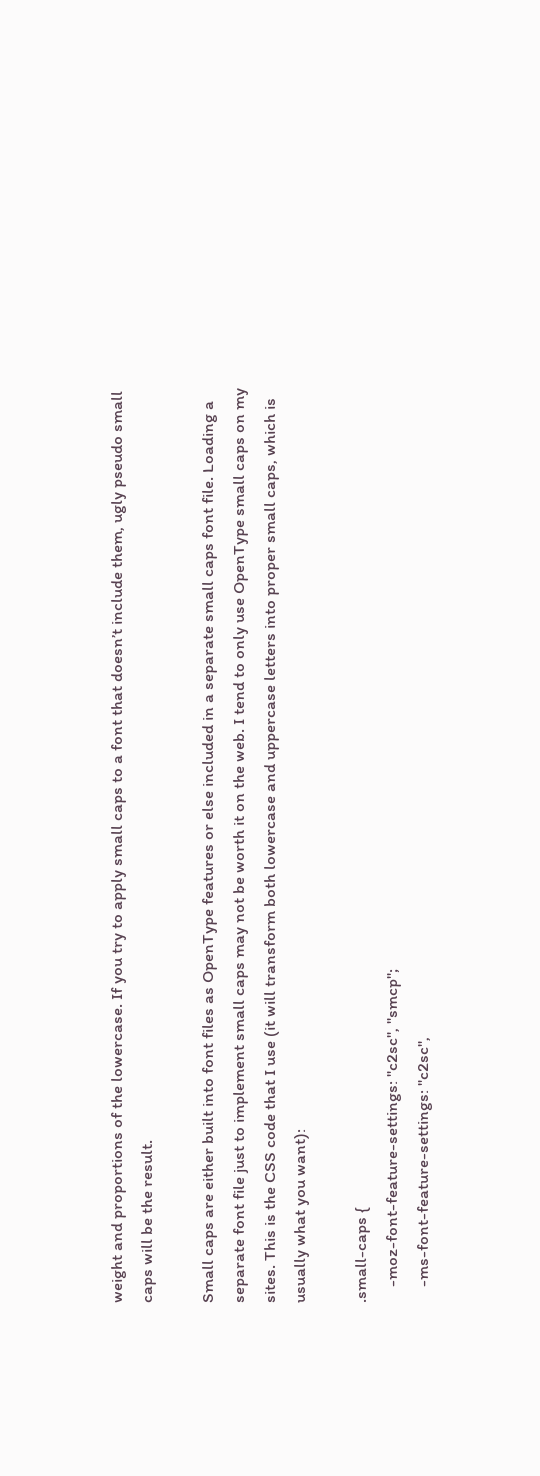weight and proportions of the lowercase. If you try to apply small caps to a font that doesn’t include them, ugly pseudo small caps will be the result.

Small caps are either built into font files as OpenType features or else included in a separate small caps font file. Loading a separate font file just to implement small caps may not be worth it on the web. I tend to only use OpenType small caps on my sites. This is the CSS code that I use (it will transform both lowercase and uppercase letters into proper small caps, which is usually what you want):

.small-caps {
    -moz-font-feature-settings: "c2sc", "smcp";
    -ms-font-feature-settings: "c2sc",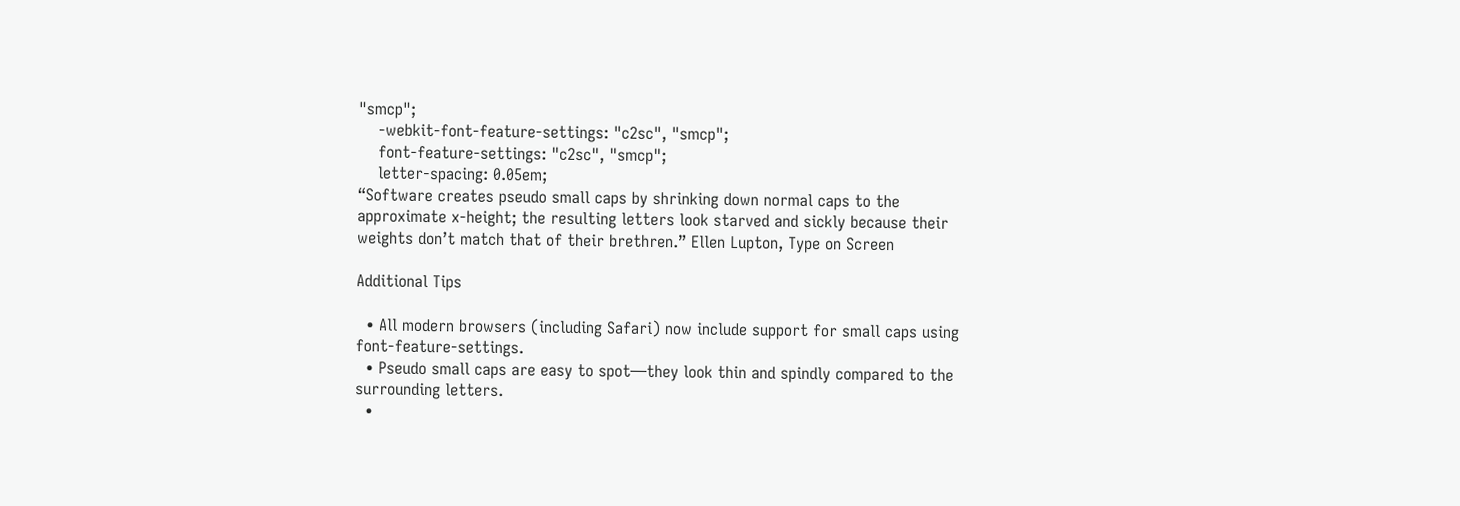"smcp";
    -webkit-font-feature-settings: "c2sc", "smcp";
    font-feature-settings: "c2sc", "smcp";
    letter-spacing: 0.05em;
“Software creates pseudo small caps by shrinking down normal caps to the approximate x-height; the resulting letters look starved and sickly because their weights don’t match that of their brethren.” Ellen Lupton, Type on Screen

Additional Tips

  • All modern browsers (including Safari) now include support for small caps using font-feature-settings.
  • Pseudo small caps are easy to spot—they look thin and spindly compared to the surrounding letters.
  •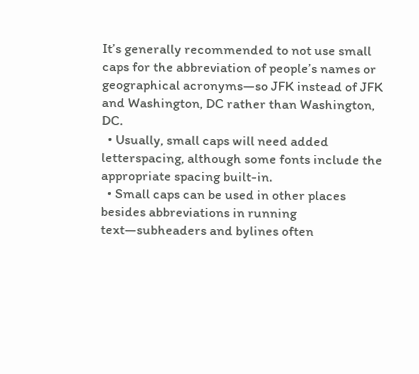It’s generally recommended to not use small caps for the abbreviation of people’s names or geographical acronyms—so JFK instead of JFK and Washington, DC rather than Washington, DC.
  • Usually, small caps will need added letterspacing, although some fonts include the appropriate spacing built-in.
  • Small caps can be used in other places besides abbreviations in running text—subheaders and bylines often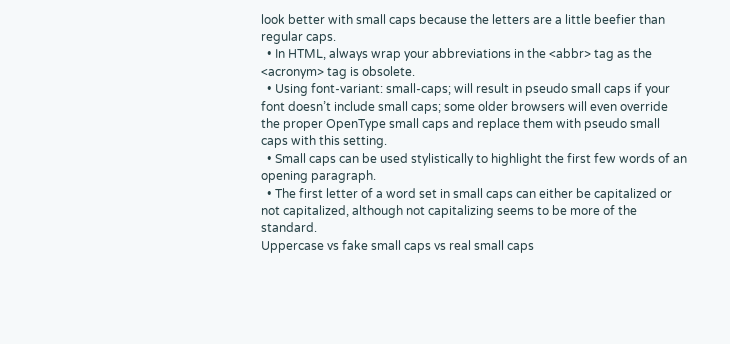look better with small caps because the letters are a little beefier than regular caps.
  • In HTML, always wrap your abbreviations in the <abbr> tag as the <acronym> tag is obsolete.
  • Using font-variant: small-caps; will result in pseudo small caps if your font doesn’t include small caps; some older browsers will even override the proper OpenType small caps and replace them with pseudo small caps with this setting.
  • Small caps can be used stylistically to highlight the first few words of an opening paragraph.
  • The first letter of a word set in small caps can either be capitalized or not capitalized, although not capitalizing seems to be more of the standard.
Uppercase vs fake small caps vs real small caps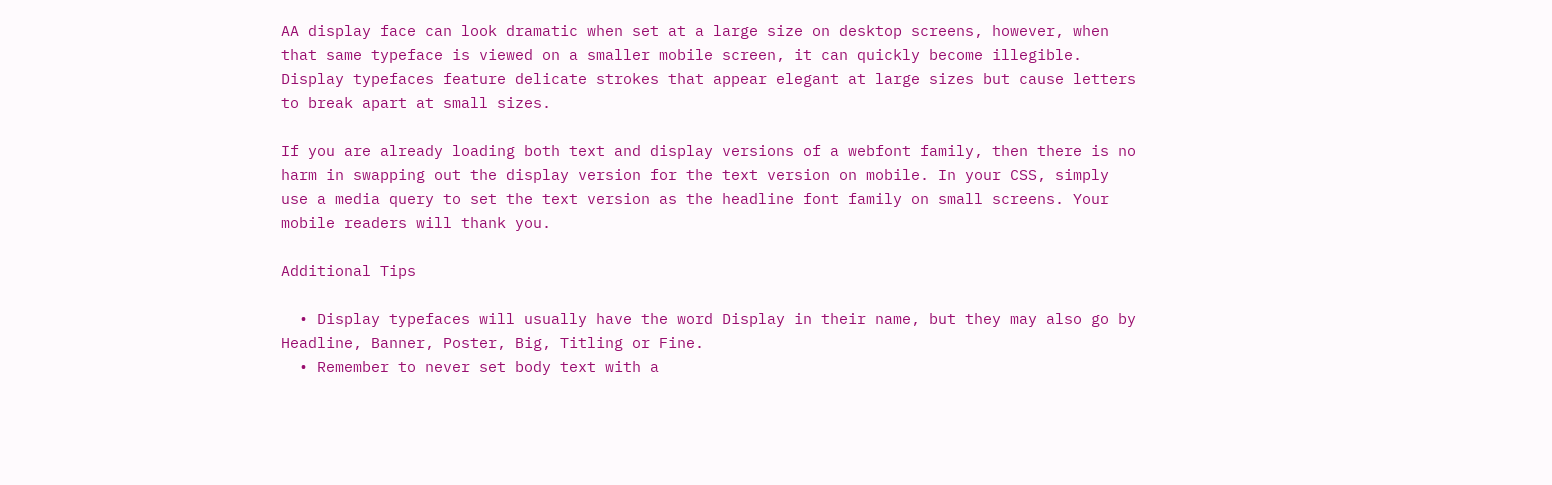AA display face can look dramatic when set at a large size on desktop screens, however, when that same typeface is viewed on a smaller mobile screen, it can quickly become illegible. Display typefaces feature delicate strokes that appear elegant at large sizes but cause letters to break apart at small sizes.

If you are already loading both text and display versions of a webfont family, then there is no harm in swapping out the display version for the text version on mobile. In your CSS, simply use a media query to set the text version as the headline font family on small screens. Your mobile readers will thank you.

Additional Tips

  • Display typefaces will usually have the word Display in their name, but they may also go by Headline, Banner, Poster, Big, Titling or Fine.
  • Remember to never set body text with a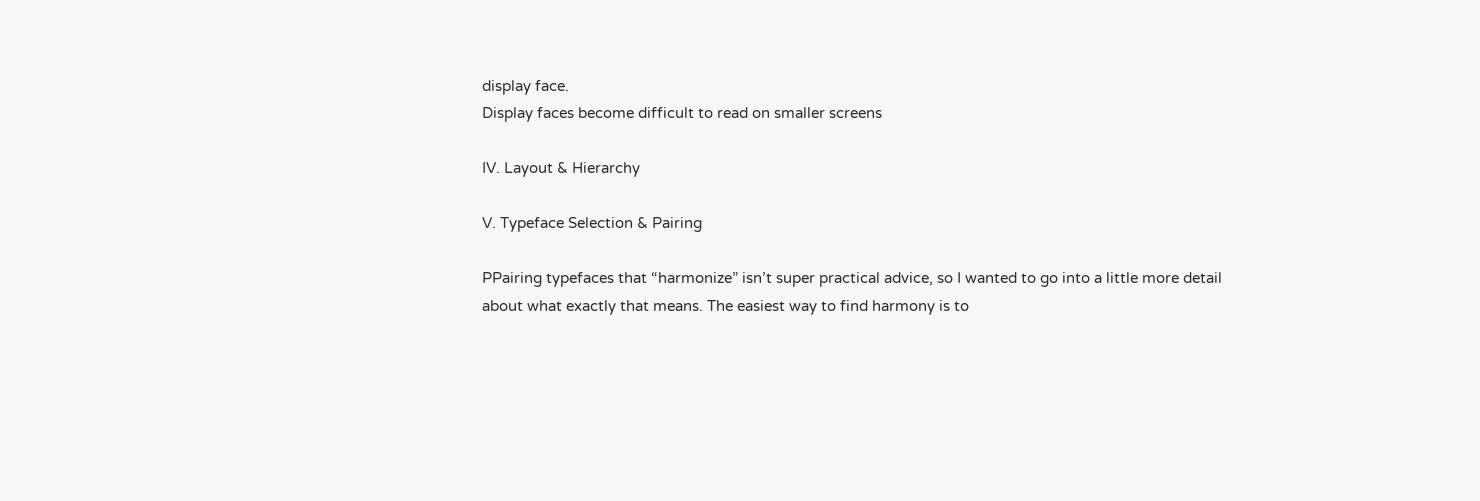display face.
Display faces become difficult to read on smaller screens

IV. Layout & Hierarchy

V. Typeface Selection & Pairing

PPairing typefaces that “harmonize” isn’t super practical advice, so I wanted to go into a little more detail about what exactly that means. The easiest way to find harmony is to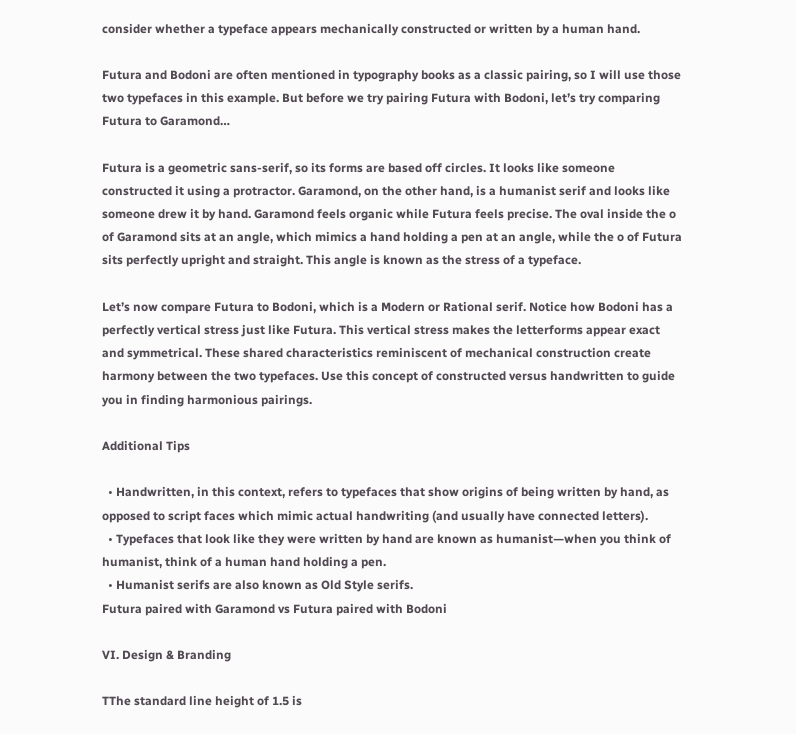consider whether a typeface appears mechanically constructed or written by a human hand.

Futura and Bodoni are often mentioned in typography books as a classic pairing, so I will use those two typefaces in this example. But before we try pairing Futura with Bodoni, let’s try comparing Futura to Garamond…

Futura is a geometric sans-serif, so its forms are based off circles. It looks like someone constructed it using a protractor. Garamond, on the other hand, is a humanist serif and looks like someone drew it by hand. Garamond feels organic while Futura feels precise. The oval inside the o of Garamond sits at an angle, which mimics a hand holding a pen at an angle, while the o of Futura sits perfectly upright and straight. This angle is known as the stress of a typeface.

Let’s now compare Futura to Bodoni, which is a Modern or Rational serif. Notice how Bodoni has a perfectly vertical stress just like Futura. This vertical stress makes the letterforms appear exact and symmetrical. These shared characteristics reminiscent of mechanical construction create harmony between the two typefaces. Use this concept of constructed versus handwritten to guide you in finding harmonious pairings.

Additional Tips

  • Handwritten, in this context, refers to typefaces that show origins of being written by hand, as opposed to script faces which mimic actual handwriting (and usually have connected letters).
  • Typefaces that look like they were written by hand are known as humanist—when you think of humanist, think of a human hand holding a pen.
  • Humanist serifs are also known as Old Style serifs.
Futura paired with Garamond vs Futura paired with Bodoni

VI. Design & Branding

TThe standard line height of 1.5 is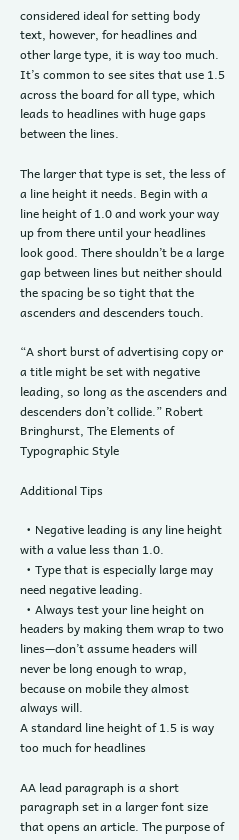considered ideal for setting body text, however, for headlines and other large type, it is way too much. It’s common to see sites that use 1.5 across the board for all type, which leads to headlines with huge gaps between the lines.

The larger that type is set, the less of a line height it needs. Begin with a line height of 1.0 and work your way up from there until your headlines look good. There shouldn’t be a large gap between lines but neither should the spacing be so tight that the ascenders and descenders touch.

“A short burst of advertising copy or a title might be set with negative leading, so long as the ascenders and descenders don’t collide.” Robert Bringhurst, The Elements of Typographic Style

Additional Tips

  • Negative leading is any line height with a value less than 1.0.
  • Type that is especially large may need negative leading.
  • Always test your line height on headers by making them wrap to two lines—don’t assume headers will never be long enough to wrap, because on mobile they almost always will.
A standard line height of 1.5 is way too much for headlines

AA lead paragraph is a short paragraph set in a larger font size that opens an article. The purpose of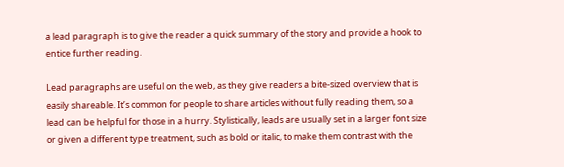a lead paragraph is to give the reader a quick summary of the story and provide a hook to entice further reading.

Lead paragraphs are useful on the web, as they give readers a bite-sized overview that is easily shareable. It’s common for people to share articles without fully reading them, so a lead can be helpful for those in a hurry. Stylistically, leads are usually set in a larger font size or given a different type treatment, such as bold or italic, to make them contrast with the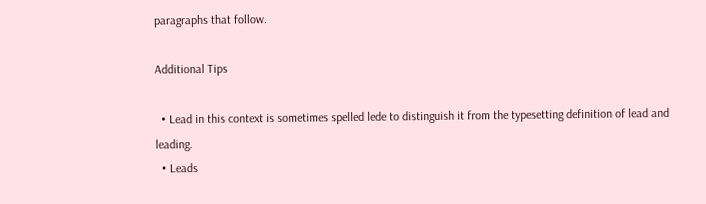paragraphs that follow.

Additional Tips

  • Lead in this context is sometimes spelled lede to distinguish it from the typesetting definition of lead and leading.
  • Leads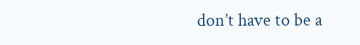don’t have to be a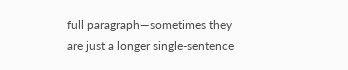full paragraph—sometimes they are just a longer single-sentence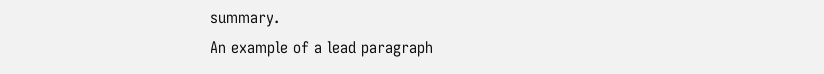summary.
An example of a lead paragraph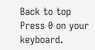Back to top
Press 0 on your keyboard.